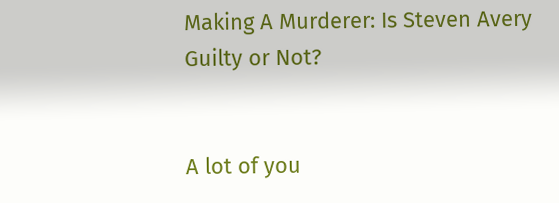Making A Murderer: Is Steven Avery Guilty or Not?


A lot of you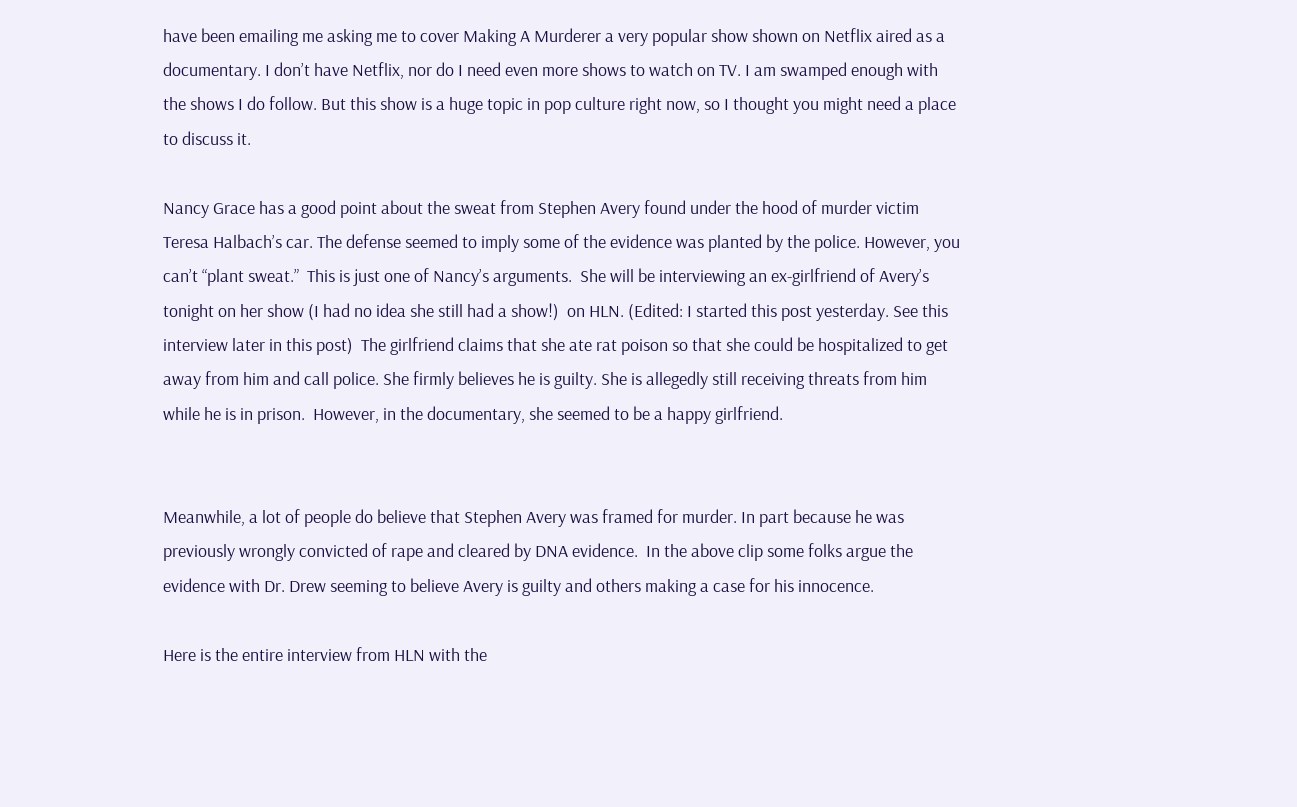have been emailing me asking me to cover Making A Murderer a very popular show shown on Netflix aired as a documentary. I don’t have Netflix, nor do I need even more shows to watch on TV. I am swamped enough with the shows I do follow. But this show is a huge topic in pop culture right now, so I thought you might need a place to discuss it.

Nancy Grace has a good point about the sweat from Stephen Avery found under the hood of murder victim Teresa Halbach’s car. The defense seemed to imply some of the evidence was planted by the police. However, you can’t “plant sweat.”  This is just one of Nancy’s arguments.  She will be interviewing an ex-girlfriend of Avery’s tonight on her show (I had no idea she still had a show!)  on HLN. (Edited: I started this post yesterday. See this interview later in this post)  The girlfriend claims that she ate rat poison so that she could be hospitalized to get away from him and call police. She firmly believes he is guilty. She is allegedly still receiving threats from him while he is in prison.  However, in the documentary, she seemed to be a happy girlfriend.


Meanwhile, a lot of people do believe that Stephen Avery was framed for murder. In part because he was previously wrongly convicted of rape and cleared by DNA evidence.  In the above clip some folks argue the evidence with Dr. Drew seeming to believe Avery is guilty and others making a case for his innocence.

Here is the entire interview from HLN with the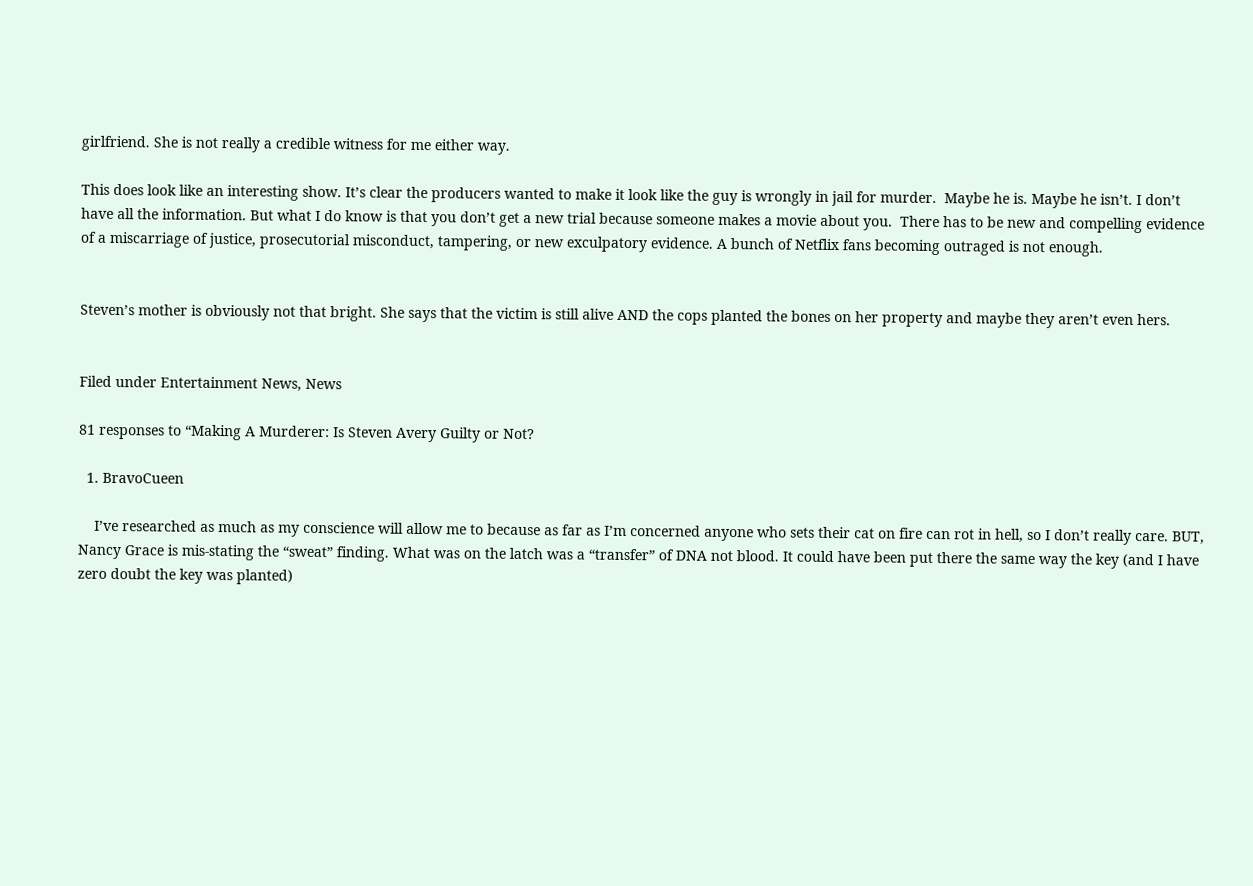girlfriend. She is not really a credible witness for me either way.

This does look like an interesting show. It’s clear the producers wanted to make it look like the guy is wrongly in jail for murder.  Maybe he is. Maybe he isn’t. I don’t have all the information. But what I do know is that you don’t get a new trial because someone makes a movie about you.  There has to be new and compelling evidence of a miscarriage of justice, prosecutorial misconduct, tampering, or new exculpatory evidence. A bunch of Netflix fans becoming outraged is not enough.


Steven’s mother is obviously not that bright. She says that the victim is still alive AND the cops planted the bones on her property and maybe they aren’t even hers.


Filed under Entertainment News, News

81 responses to “Making A Murderer: Is Steven Avery Guilty or Not?

  1. BravoCueen

    I’ve researched as much as my conscience will allow me to because as far as I’m concerned anyone who sets their cat on fire can rot in hell, so I don’t really care. BUT, Nancy Grace is mis-stating the “sweat” finding. What was on the latch was a “transfer” of DNA not blood. It could have been put there the same way the key (and I have zero doubt the key was planted)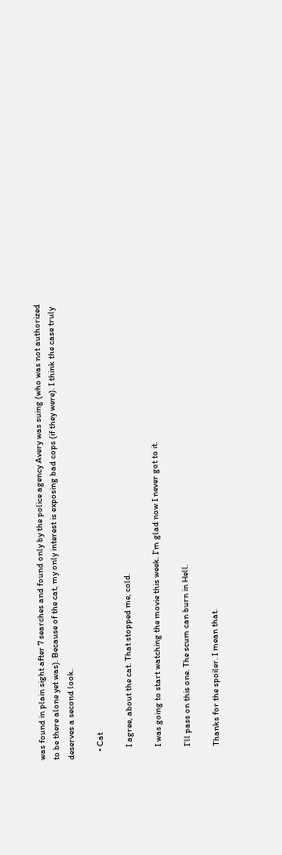was found in plain sight after 7 searches and found only by the police agency Avery was suing (who was not authorized to be there alone yet was). Because of the cat, my only interest is exposing bad cops (if they were). I think the case truly deserves a second look.

    • Cat

      I agree, about the cat. That stopped me, cold.

      I was going to start watching the movie this week. I’m glad now I never got to it.

      I’ll pass on this one. The scum can burn in Hell.

      Thanks for the spoiler. I mean that.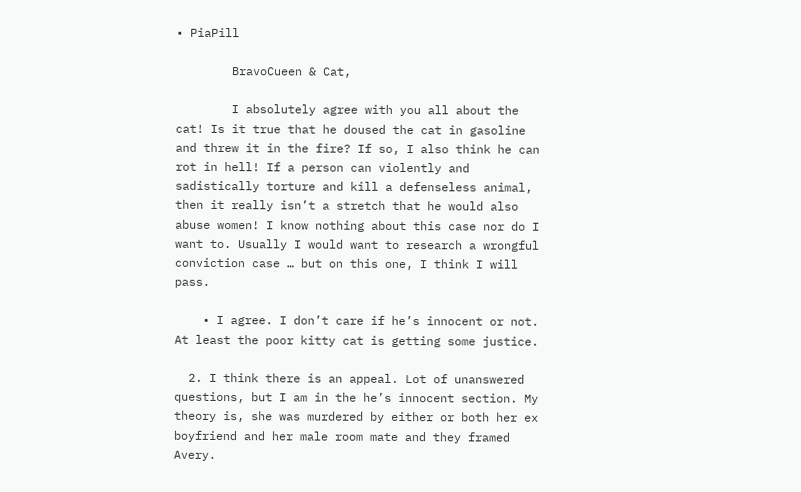• PiaPill

        BravoCueen & Cat,

        I absolutely agree with you all about the cat! Is it true that he doused the cat in gasoline and threw it in the fire? If so, I also think he can rot in hell! If a person can violently and sadistically torture and kill a defenseless animal, then it really isn’t a stretch that he would also abuse women! I know nothing about this case nor do I want to. Usually I would want to research a wrongful conviction case … but on this one, I think I will pass.

    • I agree. I don’t care if he’s innocent or not. At least the poor kitty cat is getting some justice.

  2. I think there is an appeal. Lot of unanswered questions, but I am in the he’s innocent section. My theory is, she was murdered by either or both her ex boyfriend and her male room mate and they framed Avery.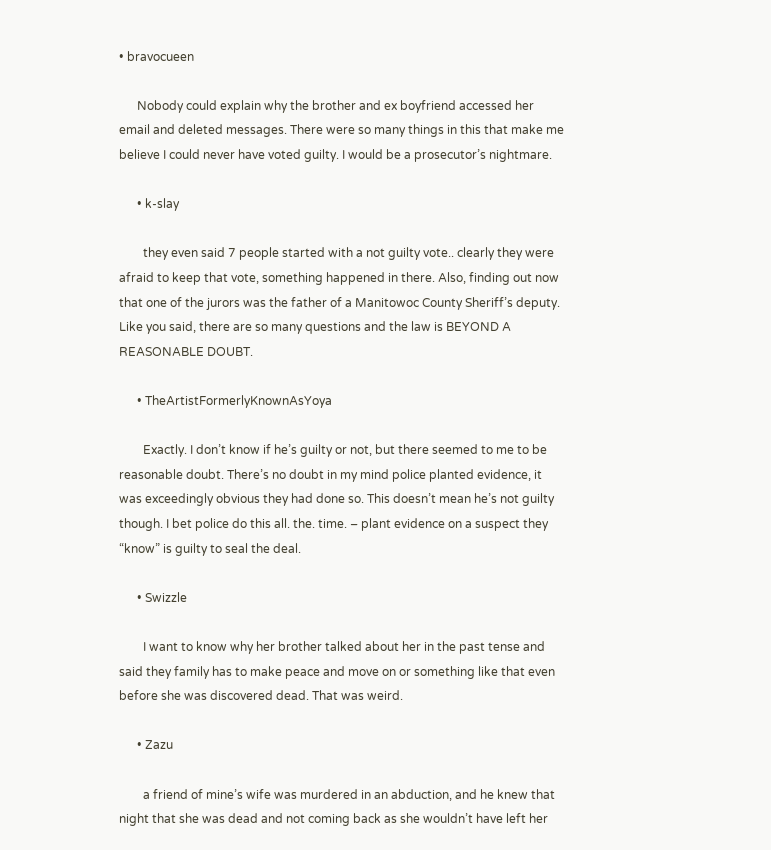• bravocueen

      Nobody could explain why the brother and ex boyfriend accessed her email and deleted messages. There were so many things in this that make me believe I could never have voted guilty. I would be a prosecutor’s nightmare.

      • k-slay

        they even said 7 people started with a not guilty vote.. clearly they were afraid to keep that vote, something happened in there. Also, finding out now that one of the jurors was the father of a Manitowoc County Sheriff’s deputy. Like you said, there are so many questions and the law is BEYOND A REASONABLE DOUBT.

      • TheArtistFormerlyKnownAsYoya

        Exactly. I don’t know if he’s guilty or not, but there seemed to me to be reasonable doubt. There’s no doubt in my mind police planted evidence, it was exceedingly obvious they had done so. This doesn’t mean he’s not guilty though. I bet police do this all. the. time. – plant evidence on a suspect they “know” is guilty to seal the deal.

      • Swizzle

        I want to know why her brother talked about her in the past tense and said they family has to make peace and move on or something like that even before she was discovered dead. That was weird.

      • Zazu

        a friend of mine’s wife was murdered in an abduction, and he knew that night that she was dead and not coming back as she wouldn’t have left her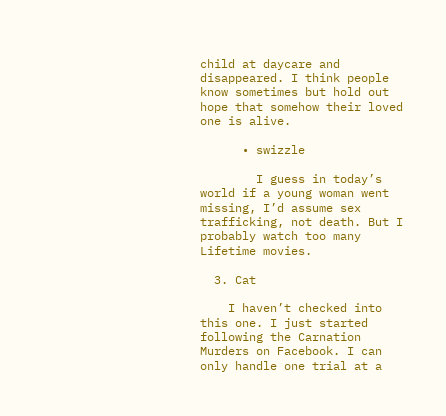child at daycare and disappeared. I think people know sometimes but hold out hope that somehow their loved one is alive.

      • swizzle

        I guess in today’s world if a young woman went missing, I’d assume sex trafficking, not death. But I probably watch too many Lifetime movies.

  3. Cat

    I haven’t checked into this one. I just started following the Carnation Murders on Facebook. I can only handle one trial at a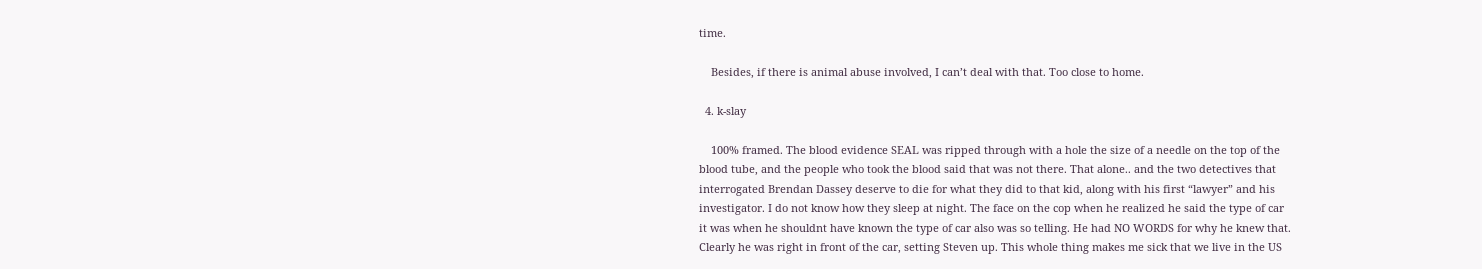time.

    Besides, if there is animal abuse involved, I can’t deal with that. Too close to home.

  4. k-slay

    100% framed. The blood evidence SEAL was ripped through with a hole the size of a needle on the top of the blood tube, and the people who took the blood said that was not there. That alone.. and the two detectives that interrogated Brendan Dassey deserve to die for what they did to that kid, along with his first “lawyer” and his investigator. I do not know how they sleep at night. The face on the cop when he realized he said the type of car it was when he shouldnt have known the type of car also was so telling. He had NO WORDS for why he knew that. Clearly he was right in front of the car, setting Steven up. This whole thing makes me sick that we live in the US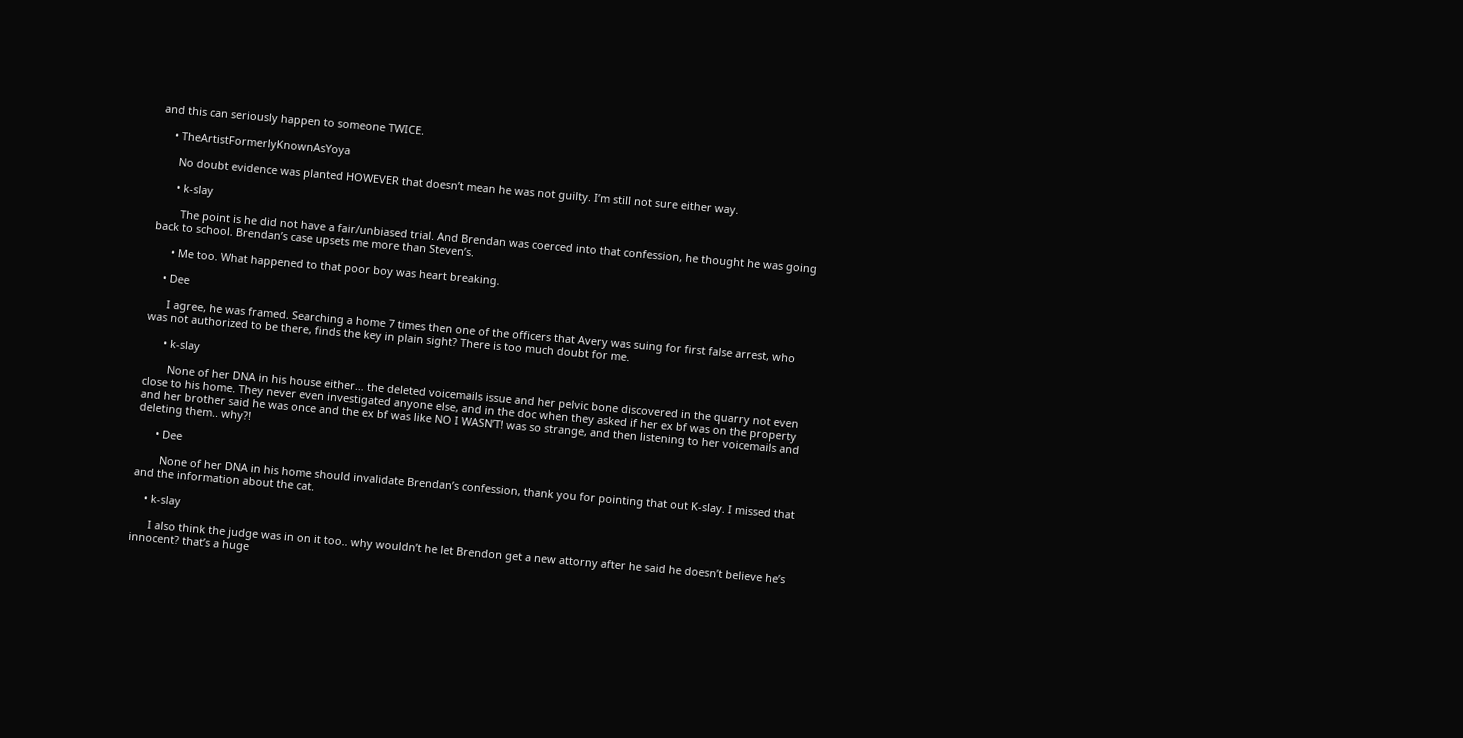and this can seriously happen to someone TWICE.

    • TheArtistFormerlyKnownAsYoya

      No doubt evidence was planted HOWEVER that doesn’t mean he was not guilty. I’m still not sure either way.

      • k-slay

        The point is he did not have a fair/unbiased trial. And Brendan was coerced into that confession, he thought he was going back to school. Brendan’s case upsets me more than Steven’s.

      • Me too. What happened to that poor boy was heart breaking.

    • Dee

      I agree, he was framed. Searching a home 7 times then one of the officers that Avery was suing for first false arrest, who was not authorized to be there, finds the key in plain sight? There is too much doubt for me.

      • k-slay

        None of her DNA in his house either… the deleted voicemails issue and her pelvic bone discovered in the quarry not even close to his home. They never even investigated anyone else, and in the doc when they asked if her ex bf was on the property and her brother said he was once and the ex bf was like NO I WASN’T! was so strange, and then listening to her voicemails and deleting them.. why?!

      • Dee

        None of her DNA in his home should invalidate Brendan’s confession, thank you for pointing that out K-slay. I missed that and the information about the cat.

    • k-slay

      I also think the judge was in on it too.. why wouldn’t he let Brendon get a new attorny after he said he doesn’t believe he’s innocent? that’s a huge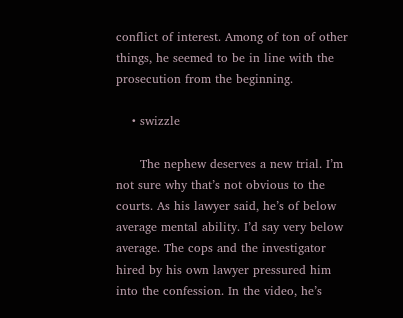conflict of interest. Among of ton of other things, he seemed to be in line with the prosecution from the beginning.

    • swizzle

      The nephew deserves a new trial. I’m not sure why that’s not obvious to the courts. As his lawyer said, he’s of below average mental ability. I’d say very below average. The cops and the investigator hired by his own lawyer pressured him into the confession. In the video, he’s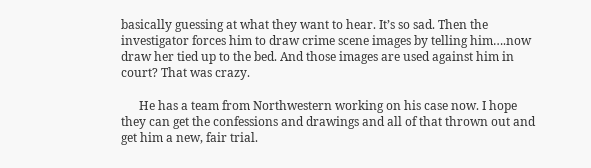basically guessing at what they want to hear. It’s so sad. Then the investigator forces him to draw crime scene images by telling him….now draw her tied up to the bed. And those images are used against him in court? That was crazy.

      He has a team from Northwestern working on his case now. I hope they can get the confessions and drawings and all of that thrown out and get him a new, fair trial.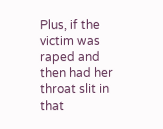Plus, if the victim was raped and then had her throat slit in that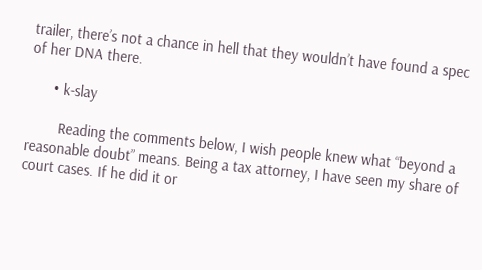trailer, there’s not a chance in hell that they wouldn’t have found a spec of her DNA there.

      • k-slay

        Reading the comments below, I wish people knew what “beyond a reasonable doubt” means. Being a tax attorney, I have seen my share of court cases. If he did it or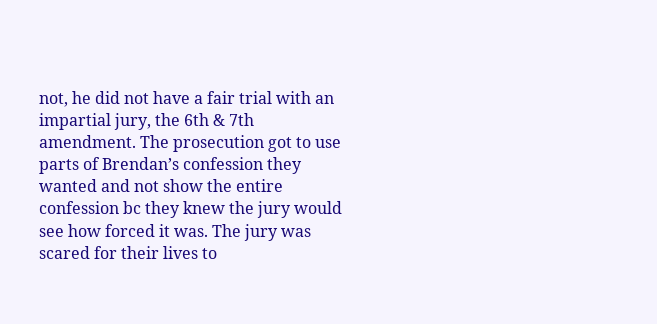not, he did not have a fair trial with an impartial jury, the 6th & 7th amendment. The prosecution got to use parts of Brendan’s confession they wanted and not show the entire confession bc they knew the jury would see how forced it was. The jury was scared for their lives to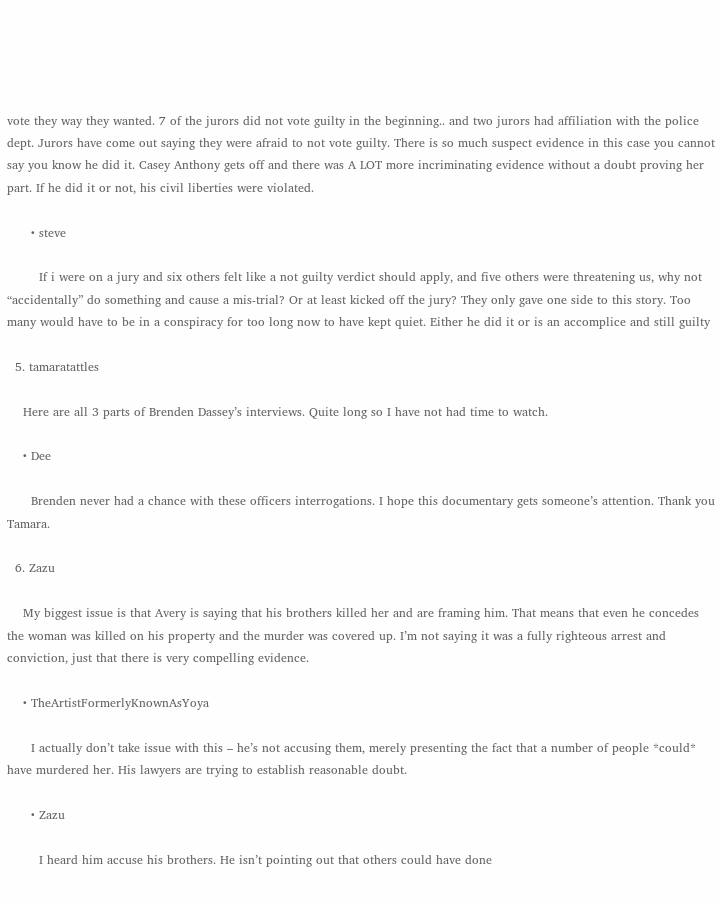vote they way they wanted. 7 of the jurors did not vote guilty in the beginning.. and two jurors had affiliation with the police dept. Jurors have come out saying they were afraid to not vote guilty. There is so much suspect evidence in this case you cannot say you know he did it. Casey Anthony gets off and there was A LOT more incriminating evidence without a doubt proving her part. If he did it or not, his civil liberties were violated.

      • steve

        If i were on a jury and six others felt like a not guilty verdict should apply, and five others were threatening us, why not “accidentally” do something and cause a mis-trial? Or at least kicked off the jury? They only gave one side to this story. Too many would have to be in a conspiracy for too long now to have kept quiet. Either he did it or is an accomplice and still guilty

  5. tamaratattles

    Here are all 3 parts of Brenden Dassey’s interviews. Quite long so I have not had time to watch.

    • Dee

      Brenden never had a chance with these officers interrogations. I hope this documentary gets someone’s attention. Thank you Tamara.

  6. Zazu

    My biggest issue is that Avery is saying that his brothers killed her and are framing him. That means that even he concedes the woman was killed on his property and the murder was covered up. I’m not saying it was a fully righteous arrest and conviction, just that there is very compelling evidence.

    • TheArtistFormerlyKnownAsYoya

      I actually don’t take issue with this – he’s not accusing them, merely presenting the fact that a number of people *could* have murdered her. His lawyers are trying to establish reasonable doubt.

      • Zazu

        I heard him accuse his brothers. He isn’t pointing out that others could have done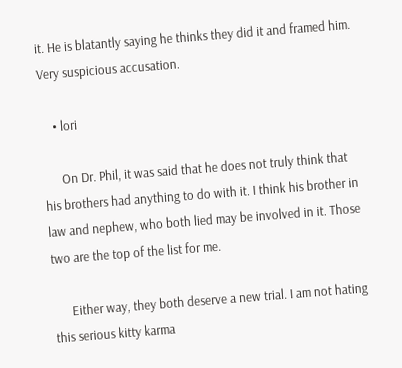it. He is blatantly saying he thinks they did it and framed him. Very suspicious accusation.

    • lori

      On Dr. Phil, it was said that he does not truly think that his brothers had anything to do with it. I think his brother in law and nephew, who both lied may be involved in it. Those two are the top of the list for me.

      Either way, they both deserve a new trial. I am not hating this serious kitty karma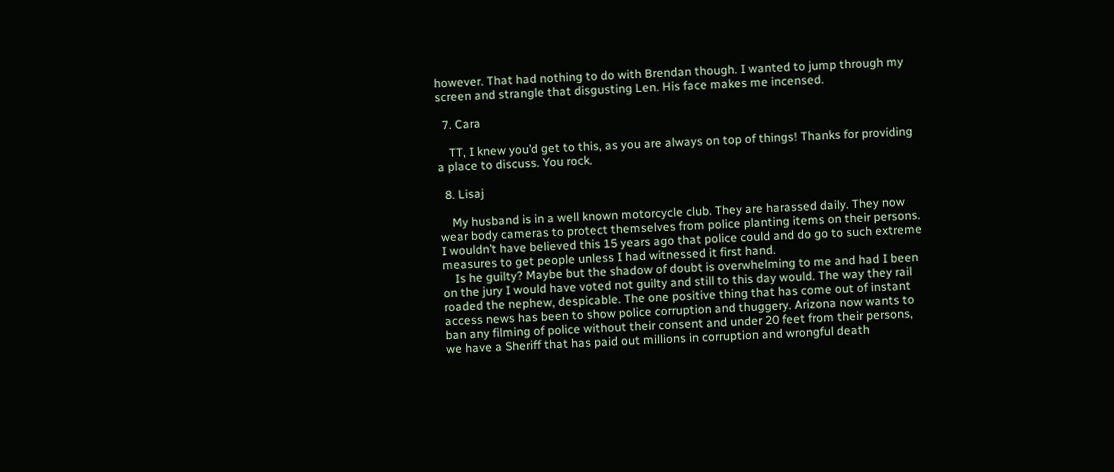however. That had nothing to do with Brendan though. I wanted to jump through my screen and strangle that disgusting Len. His face makes me incensed.

  7. Cara

    TT, I knew you’d get to this, as you are always on top of things! Thanks for providing a place to discuss. You rock.

  8. Lisaj

    My husband is in a well known motorcycle club. They are harassed daily. They now wear body cameras to protect themselves from police planting items on their persons. I wouldn’t have believed this 15 years ago that police could and do go to such extreme measures to get people unless I had witnessed it first hand.
    Is he guilty? Maybe but the shadow of doubt is overwhelming to me and had I been on the jury I would have voted not guilty and still to this day would. The way they rail roaded the nephew, despicable. The one positive thing that has come out of instant access news has been to show police corruption and thuggery. Arizona now wants to ban any filming of police without their consent and under 20 feet from their persons, we have a Sheriff that has paid out millions in corruption and wrongful death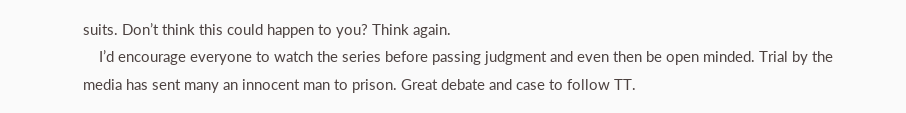suits. Don’t think this could happen to you? Think again.
    I’d encourage everyone to watch the series before passing judgment and even then be open minded. Trial by the media has sent many an innocent man to prison. Great debate and case to follow TT.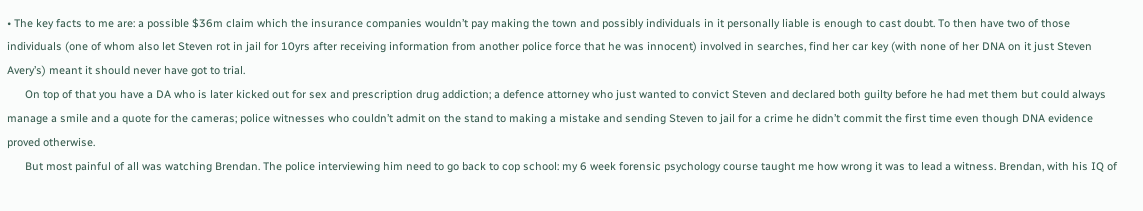• The key facts to me are: a possible $36m claim which the insurance companies wouldn’t pay making the town and possibly individuals in it personally liable is enough to cast doubt. To then have two of those individuals (one of whom also let Steven rot in jail for 10yrs after receiving information from another police force that he was innocent) involved in searches, find her car key (with none of her DNA on it just Steven Avery’s) meant it should never have got to trial.
      On top of that you have a DA who is later kicked out for sex and prescription drug addiction; a defence attorney who just wanted to convict Steven and declared both guilty before he had met them but could always manage a smile and a quote for the cameras; police witnesses who couldn’t admit on the stand to making a mistake and sending Steven to jail for a crime he didn’t commit the first time even though DNA evidence proved otherwise.
      But most painful of all was watching Brendan. The police interviewing him need to go back to cop school: my 6 week forensic psychology course taught me how wrong it was to lead a witness. Brendan, with his IQ of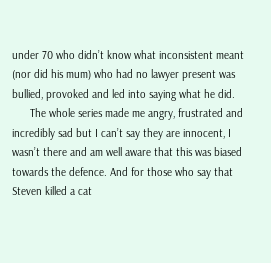under 70 who didn’t know what inconsistent meant (nor did his mum) who had no lawyer present was bullied, provoked and led into saying what he did.
      The whole series made me angry, frustrated and incredibly sad but I can’t say they are innocent, I wasn’t there and am well aware that this was biased towards the defence. And for those who say that Steven killed a cat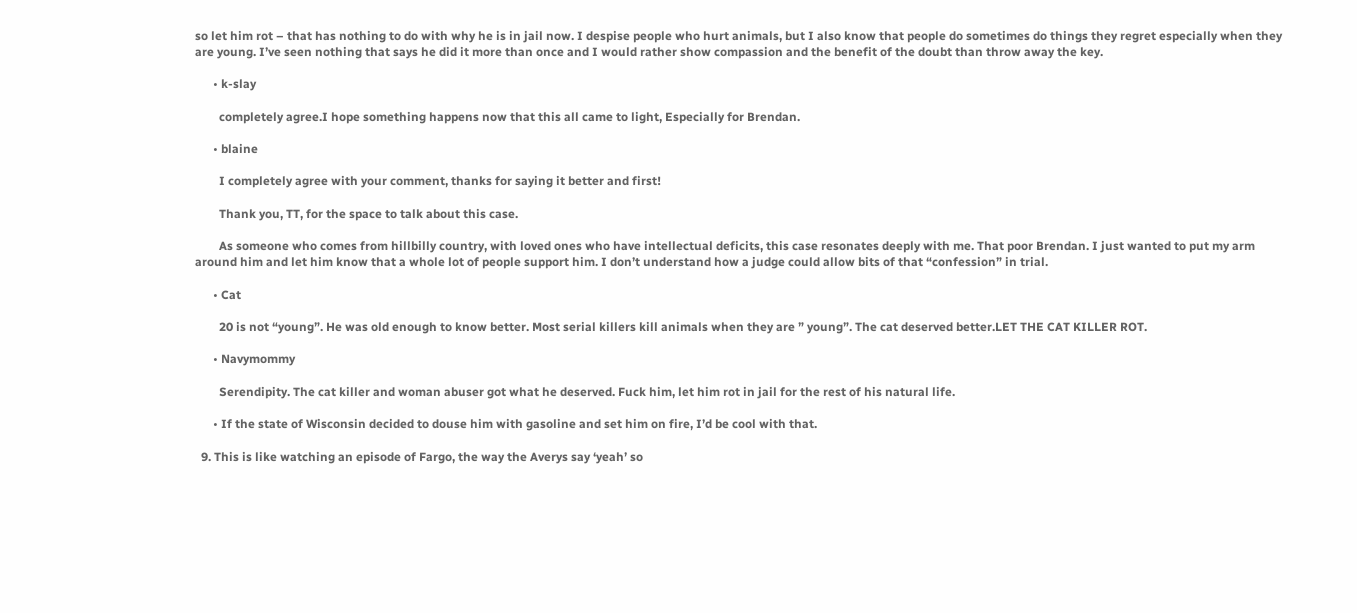so let him rot – that has nothing to do with why he is in jail now. I despise people who hurt animals, but I also know that people do sometimes do things they regret especially when they are young. I’ve seen nothing that says he did it more than once and I would rather show compassion and the benefit of the doubt than throw away the key.

      • k-slay

        completely agree.I hope something happens now that this all came to light, Especially for Brendan.

      • blaine

        I completely agree with your comment, thanks for saying it better and first!

        Thank you, TT, for the space to talk about this case.

        As someone who comes from hillbilly country, with loved ones who have intellectual deficits, this case resonates deeply with me. That poor Brendan. I just wanted to put my arm around him and let him know that a whole lot of people support him. I don’t understand how a judge could allow bits of that “confession” in trial.

      • Cat

        20 is not “young”. He was old enough to know better. Most serial killers kill animals when they are ” young”. The cat deserved better.LET THE CAT KILLER ROT.

      • Navymommy

        Serendipity. The cat killer and woman abuser got what he deserved. Fuck him, let him rot in jail for the rest of his natural life.

      • If the state of Wisconsin decided to douse him with gasoline and set him on fire, I’d be cool with that.

  9. This is like watching an episode of Fargo, the way the Averys say ‘yeah’ so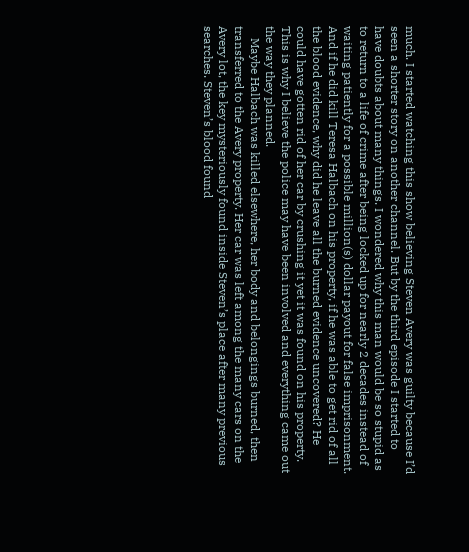much. I started watching this show believing Steven Avery was guilty because I’d seen a shorter story on another channel. But by the third episode I started to have doubts about many things. I wondered why this man would be so stupid as to return to a life of crime after being locked up for nearly 2 decades instead of waiting patiently for a possible million(s) dollar payout for false imprisonment. And if he did kill Teresa Halbach on his property, if he was able to get rid of all the blood evidence, why did he leave all the burned evidence uncovered? He could have gotten rid of her car by crushing it yet it was found on his property. This is why I believe the police may have been involved and everything came out the way they planned.
    Maybe Halbach was killed elsewhere, her body and belongings burned, then transferred to the Avery property. Her car was left among the many cars on the Avery lot, the key mysteriously found inside Steven’s place after many previous searches. Steven’s blood found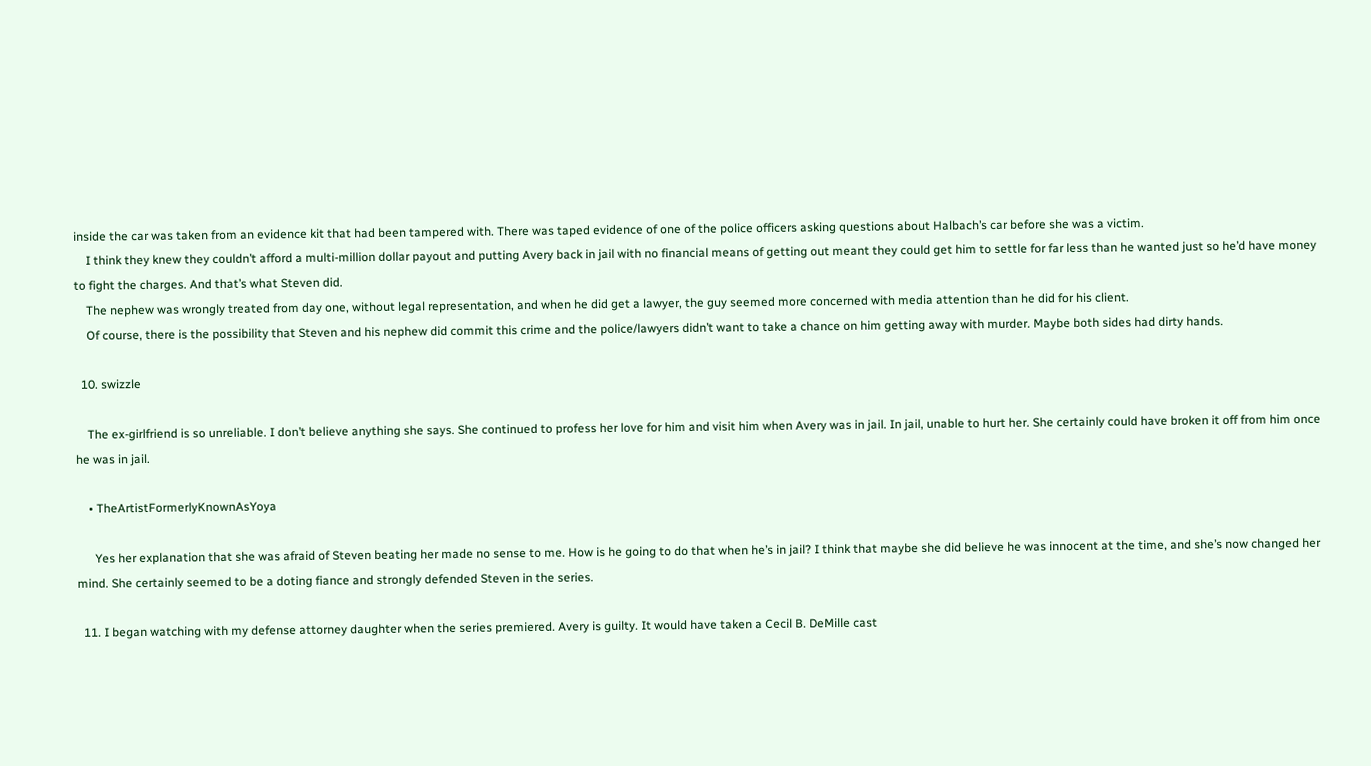inside the car was taken from an evidence kit that had been tampered with. There was taped evidence of one of the police officers asking questions about Halbach’s car before she was a victim.
    I think they knew they couldn’t afford a multi-million dollar payout and putting Avery back in jail with no financial means of getting out meant they could get him to settle for far less than he wanted just so he’d have money to fight the charges. And that’s what Steven did.
    The nephew was wrongly treated from day one, without legal representation, and when he did get a lawyer, the guy seemed more concerned with media attention than he did for his client.
    Of course, there is the possibility that Steven and his nephew did commit this crime and the police/lawyers didn’t want to take a chance on him getting away with murder. Maybe both sides had dirty hands.

  10. swizzle

    The ex-girlfriend is so unreliable. I don’t believe anything she says. She continued to profess her love for him and visit him when Avery was in jail. In jail, unable to hurt her. She certainly could have broken it off from him once he was in jail.

    • TheArtistFormerlyKnownAsYoya

      Yes her explanation that she was afraid of Steven beating her made no sense to me. How is he going to do that when he’s in jail? I think that maybe she did believe he was innocent at the time, and she’s now changed her mind. She certainly seemed to be a doting fiance and strongly defended Steven in the series.

  11. I began watching with my defense attorney daughter when the series premiered. Avery is guilty. It would have taken a Cecil B. DeMille cast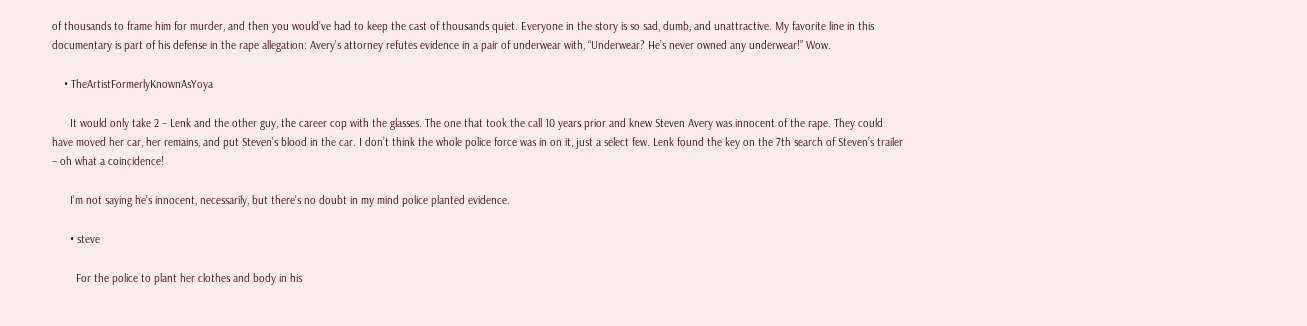of thousands to frame him for murder, and then you would’ve had to keep the cast of thousands quiet. Everyone in the story is so sad, dumb, and unattractive. My favorite line in this documentary is part of his defense in the rape allegation: Avery’s attorney refutes evidence in a pair of underwear with, “Underwear? He’s never owned any underwear!” Wow.

    • TheArtistFormerlyKnownAsYoya

      It would only take 2 – Lenk and the other guy, the career cop with the glasses. The one that took the call 10 years prior and knew Steven Avery was innocent of the rape. They could have moved her car, her remains, and put Steven’s blood in the car. I don’t think the whole police force was in on it, just a select few. Lenk found the key on the 7th search of Steven’s trailer – oh what a coincidence!

      I’m not saying he’s innocent, necessarily, but there’s no doubt in my mind police planted evidence.

      • steve

        For the police to plant her clothes and body in his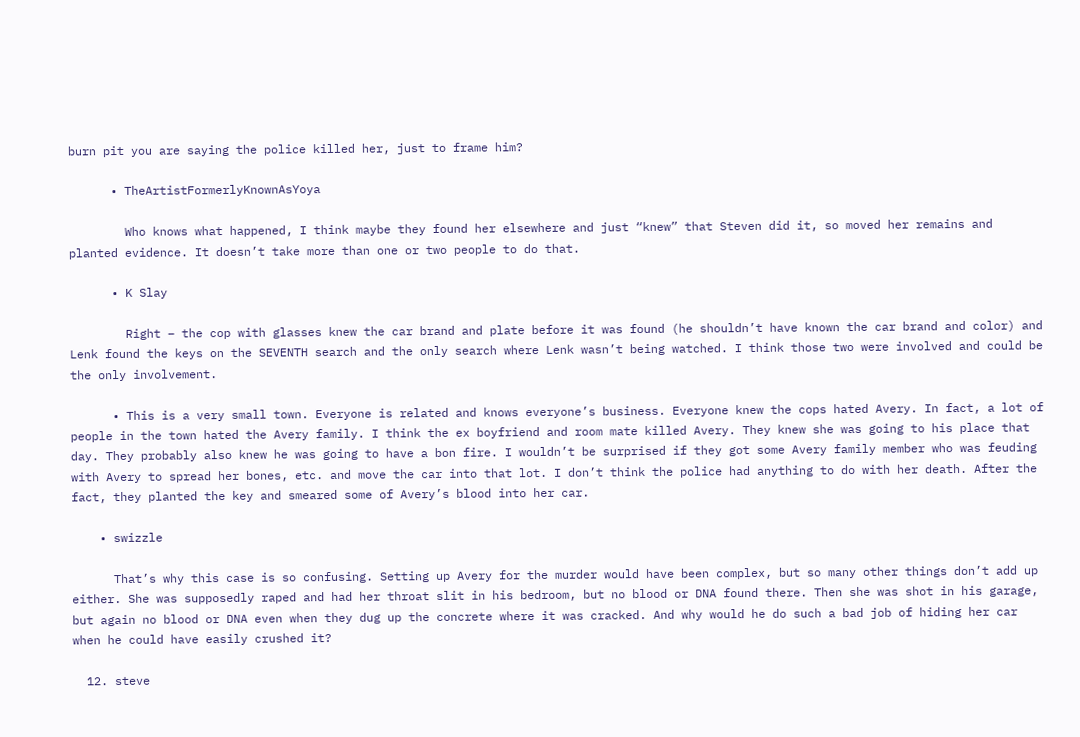burn pit you are saying the police killed her, just to frame him?

      • TheArtistFormerlyKnownAsYoya

        Who knows what happened, I think maybe they found her elsewhere and just “knew” that Steven did it, so moved her remains and planted evidence. It doesn’t take more than one or two people to do that.

      • K Slay

        Right – the cop with glasses knew the car brand and plate before it was found (he shouldn’t have known the car brand and color) and Lenk found the keys on the SEVENTH search and the only search where Lenk wasn’t being watched. I think those two were involved and could be the only involvement.

      • This is a very small town. Everyone is related and knows everyone’s business. Everyone knew the cops hated Avery. In fact, a lot of people in the town hated the Avery family. I think the ex boyfriend and room mate killed Avery. They knew she was going to his place that day. They probably also knew he was going to have a bon fire. I wouldn’t be surprised if they got some Avery family member who was feuding with Avery to spread her bones, etc. and move the car into that lot. I don’t think the police had anything to do with her death. After the fact, they planted the key and smeared some of Avery’s blood into her car.

    • swizzle

      That’s why this case is so confusing. Setting up Avery for the murder would have been complex, but so many other things don’t add up either. She was supposedly raped and had her throat slit in his bedroom, but no blood or DNA found there. Then she was shot in his garage, but again no blood or DNA even when they dug up the concrete where it was cracked. And why would he do such a bad job of hiding her car when he could have easily crushed it?

  12. steve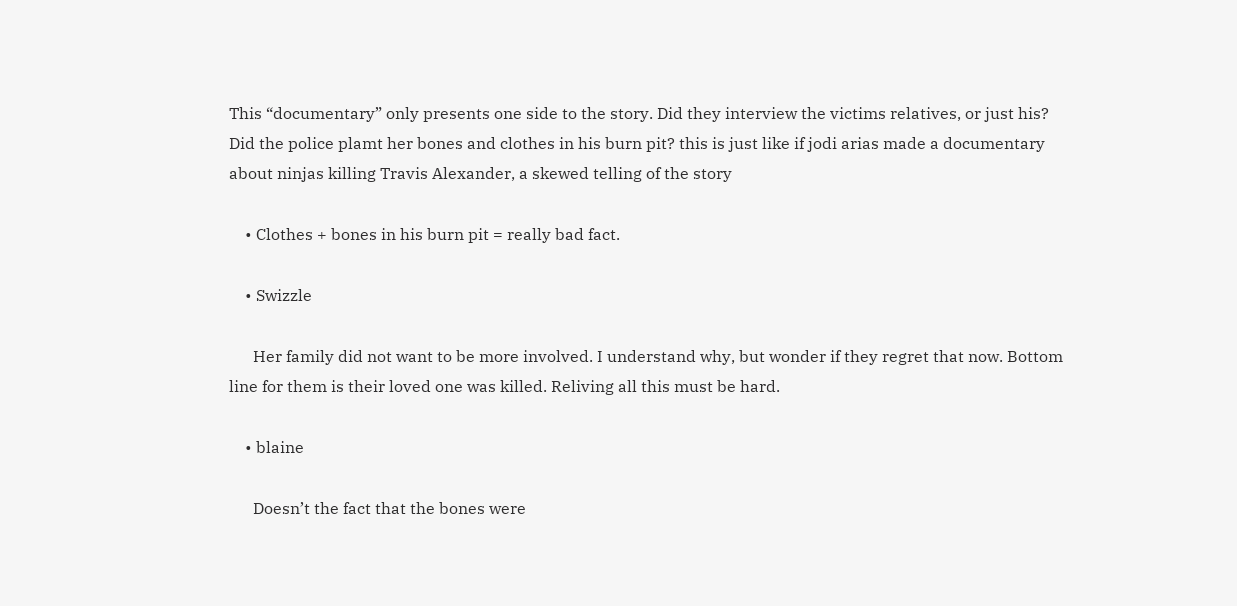This “documentary” only presents one side to the story. Did they interview the victims relatives, or just his? Did the police plamt her bones and clothes in his burn pit? this is just like if jodi arias made a documentary about ninjas killing Travis Alexander, a skewed telling of the story

    • Clothes + bones in his burn pit = really bad fact.

    • Swizzle

      Her family did not want to be more involved. I understand why, but wonder if they regret that now. Bottom line for them is their loved one was killed. Reliving all this must be hard.

    • blaine

      Doesn’t the fact that the bones were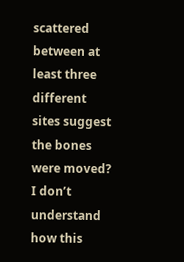scattered between at least three different sites suggest the bones were moved? I don’t understand how this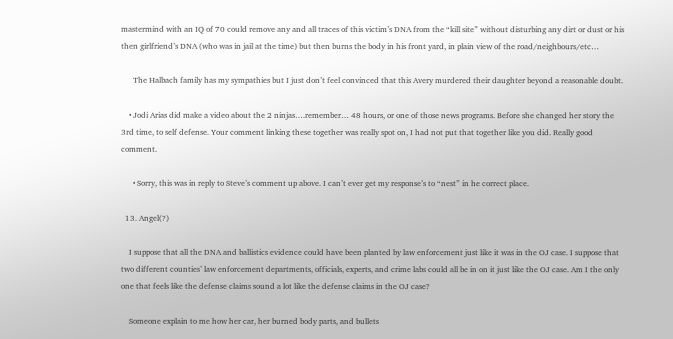mastermind with an IQ of 70 could remove any and all traces of this victim’s DNA from the “kill site” without disturbing any dirt or dust or his then girlfriend’s DNA (who was in jail at the time) but then burns the body in his front yard, in plain view of the road/neighbours/etc…

      The Halbach family has my sympathies but I just don’t feel convinced that this Avery murdered their daughter beyond a reasonable doubt.

    • Jodi Arias did make a video about the 2 ninjas….remember… 48 hours, or one of those news programs. Before she changed her story the 3rd time, to self defense. Your comment linking these together was really spot on, I had not put that together like you did. Really good comment.

      • Sorry, this was in reply to Steve’s comment up above. I can’t ever get my response’s to “nest” in he correct place.

  13. Angel(?)

    I suppose that all the DNA and ballistics evidence could have been planted by law enforcement just like it was in the OJ case. I suppose that two different counties’ law enforcement departments, officials, experts, and crime labs could all be in on it just like the OJ case. Am I the only one that feels like the defense claims sound a lot like the defense claims in the OJ case?

    Someone explain to me how her car, her burned body parts, and bullets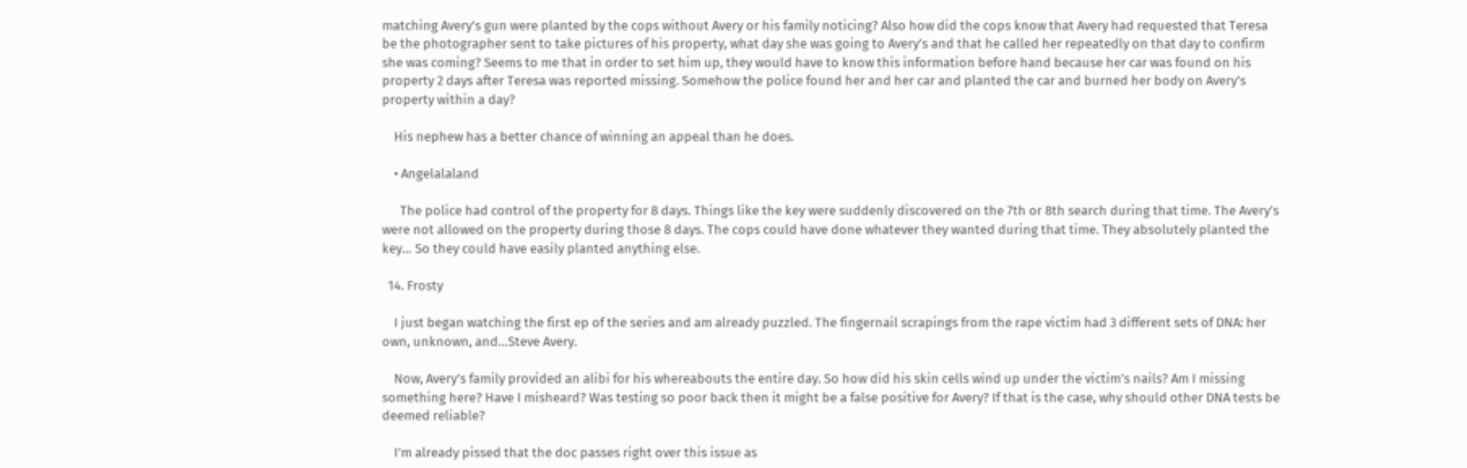matching Avery’s gun were planted by the cops without Avery or his family noticing? Also how did the cops know that Avery had requested that Teresa be the photographer sent to take pictures of his property, what day she was going to Avery’s and that he called her repeatedly on that day to confirm she was coming? Seems to me that in order to set him up, they would have to know this information before hand because her car was found on his property 2 days after Teresa was reported missing. Somehow the police found her and her car and planted the car and burned her body on Avery’s property within a day?

    His nephew has a better chance of winning an appeal than he does.

    • Angelalaland

      The police had control of the property for 8 days. Things like the key were suddenly discovered on the 7th or 8th search during that time. The Avery’s were not allowed on the property during those 8 days. The cops could have done whatever they wanted during that time. They absolutely planted the key… So they could have easily planted anything else.

  14. Frosty

    I just began watching the first ep of the series and am already puzzled. The fingernail scrapings from the rape victim had 3 different sets of DNA: her own, unknown, and…Steve Avery.

    Now, Avery’s family provided an alibi for his whereabouts the entire day. So how did his skin cells wind up under the victim’s nails? Am I missing something here? Have I misheard? Was testing so poor back then it might be a false positive for Avery? If that is the case, why should other DNA tests be deemed reliable?

    I’m already pissed that the doc passes right over this issue as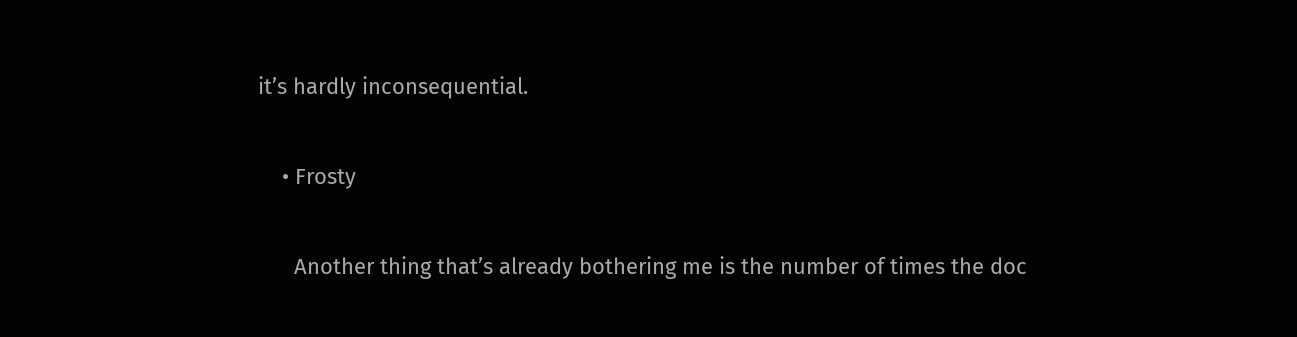it’s hardly inconsequential.

    • Frosty

      Another thing that’s already bothering me is the number of times the doc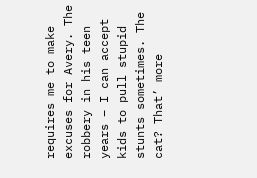requires me to make excuses for Avery. The robbery in his teen years – I can accept kids to pull stupid stunts sometimes. The cat? That’ more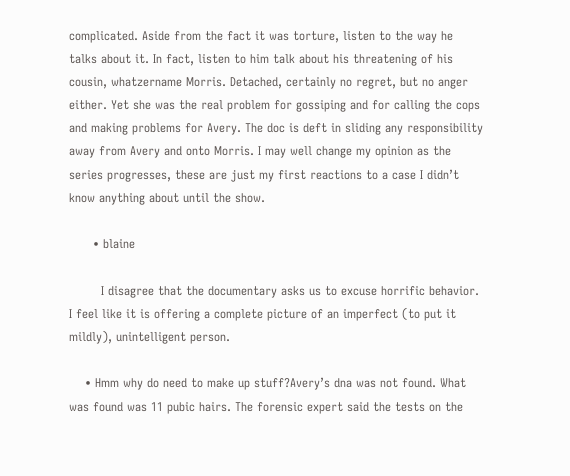complicated. Aside from the fact it was torture, listen to the way he talks about it. In fact, listen to him talk about his threatening of his cousin, whatzername Morris. Detached, certainly no regret, but no anger either. Yet she was the real problem for gossiping and for calling the cops and making problems for Avery. The doc is deft in sliding any responsibility away from Avery and onto Morris. I may well change my opinion as the series progresses, these are just my first reactions to a case I didn’t know anything about until the show.

      • blaine

        I disagree that the documentary asks us to excuse horrific behavior. I feel like it is offering a complete picture of an imperfect (to put it mildly), unintelligent person.

    • Hmm why do need to make up stuff?Avery’s dna was not found. What was found was 11 pubic hairs. The forensic expert said the tests on the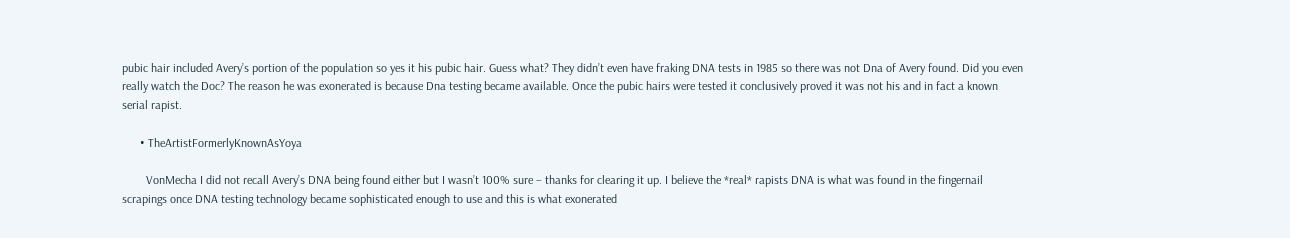pubic hair included Avery’s portion of the population so yes it his pubic hair. Guess what? They didn’t even have fraking DNA tests in 1985 so there was not Dna of Avery found. Did you even really watch the Doc? The reason he was exonerated is because Dna testing became available. Once the pubic hairs were tested it conclusively proved it was not his and in fact a known serial rapist.

      • TheArtistFormerlyKnownAsYoya

        VonMecha I did not recall Avery’s DNA being found either but I wasn’t 100% sure – thanks for clearing it up. I believe the *real* rapists DNA is what was found in the fingernail scrapings once DNA testing technology became sophisticated enough to use and this is what exonerated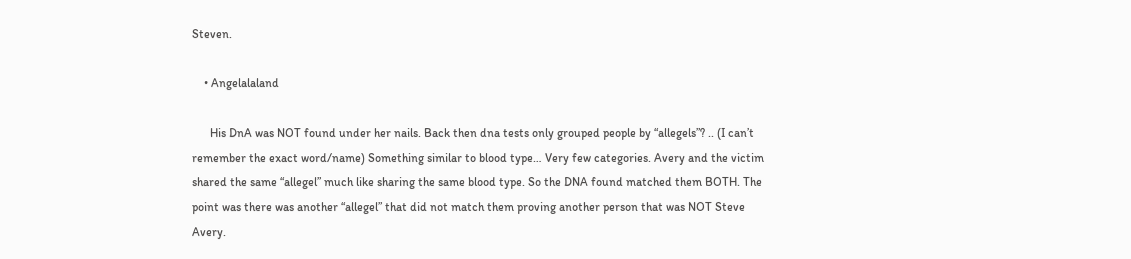Steven.

    • Angelalaland

      His DnA was NOT found under her nails. Back then dna tests only grouped people by “allegels”? .. (I can’t remember the exact word/name) Something similar to blood type… Very few categories. Avery and the victim shared the same “allegel” much like sharing the same blood type. So the DNA found matched them BOTH. The point was there was another “allegel” that did not match them proving another person that was NOT Steve Avery.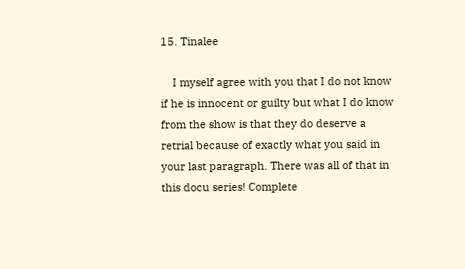15. Tinalee

    I myself agree with you that I do not know if he is innocent or guilty but what I do know from the show is that they do deserve a retrial because of exactly what you said in your last paragraph. There was all of that in this docu series! Complete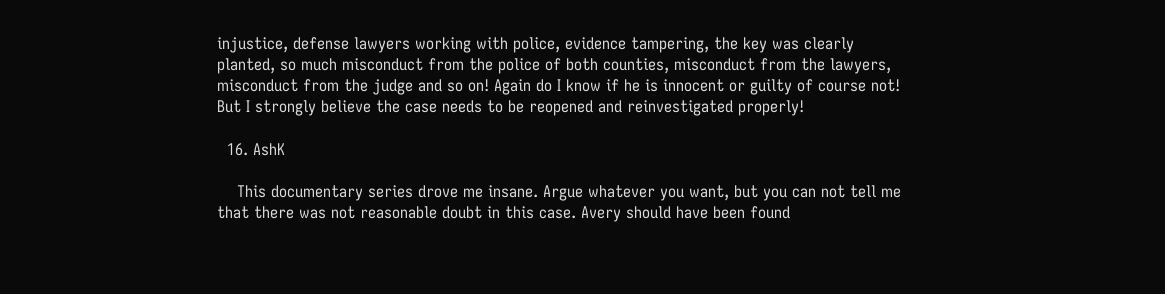injustice, defense lawyers working with police, evidence tampering, the key was clearly planted, so much misconduct from the police of both counties, misconduct from the lawyers, misconduct from the judge and so on! Again do I know if he is innocent or guilty of course not! But I strongly believe the case needs to be reopened and reinvestigated properly!

  16. AshK

    This documentary series drove me insane. Argue whatever you want, but you can not tell me that there was not reasonable doubt in this case. Avery should have been found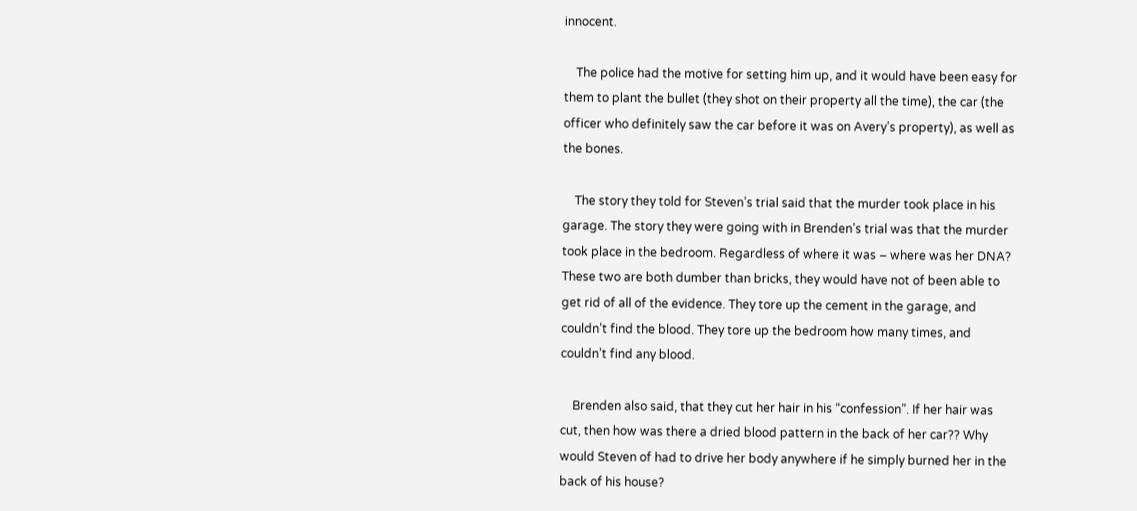innocent.

    The police had the motive for setting him up, and it would have been easy for them to plant the bullet (they shot on their property all the time), the car (the officer who definitely saw the car before it was on Avery’s property), as well as the bones.

    The story they told for Steven’s trial said that the murder took place in his garage. The story they were going with in Brenden’s trial was that the murder took place in the bedroom. Regardless of where it was – where was her DNA? These two are both dumber than bricks, they would have not of been able to get rid of all of the evidence. They tore up the cement in the garage, and couldn’t find the blood. They tore up the bedroom how many times, and couldn’t find any blood.

    Brenden also said, that they cut her hair in his “confession”. If her hair was cut, then how was there a dried blood pattern in the back of her car?? Why would Steven of had to drive her body anywhere if he simply burned her in the back of his house?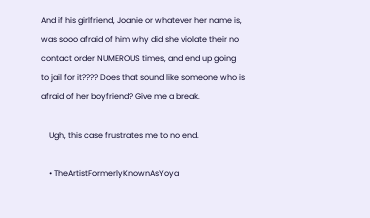And if his girlfriend, Joanie or whatever her name is, was sooo afraid of him why did she violate their no contact order NUMEROUS times, and end up going to jail for it???? Does that sound like someone who is afraid of her boyfriend? Give me a break.

    Ugh, this case frustrates me to no end.

    • TheArtistFormerlyKnownAsYoya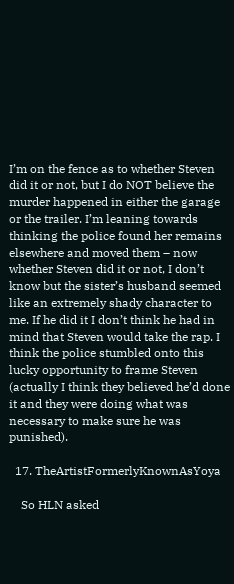I’m on the fence as to whether Steven did it or not, but I do NOT believe the murder happened in either the garage or the trailer. I’m leaning towards thinking the police found her remains elsewhere and moved them – now whether Steven did it or not, I don’t know but the sister’s husband seemed like an extremely shady character to me. If he did it I don’t think he had in mind that Steven would take the rap. I think the police stumbled onto this lucky opportunity to frame Steven (actually I think they believed he’d done it and they were doing what was necessary to make sure he was punished).

  17. TheArtistFormerlyKnownAsYoya

    So HLN asked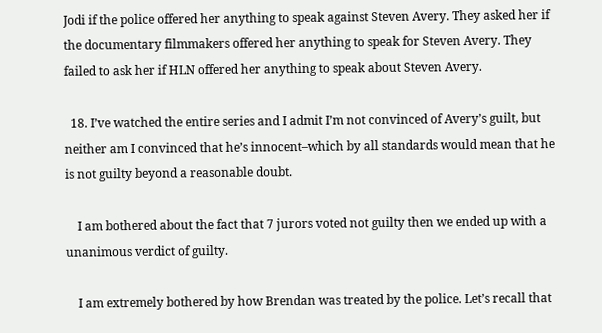Jodi if the police offered her anything to speak against Steven Avery. They asked her if the documentary filmmakers offered her anything to speak for Steven Avery. They failed to ask her if HLN offered her anything to speak about Steven Avery.

  18. I’ve watched the entire series and I admit I’m not convinced of Avery’s guilt, but neither am I convinced that he’s innocent–which by all standards would mean that he is not guilty beyond a reasonable doubt.

    I am bothered about the fact that 7 jurors voted not guilty then we ended up with a unanimous verdict of guilty.

    I am extremely bothered by how Brendan was treated by the police. Let’s recall that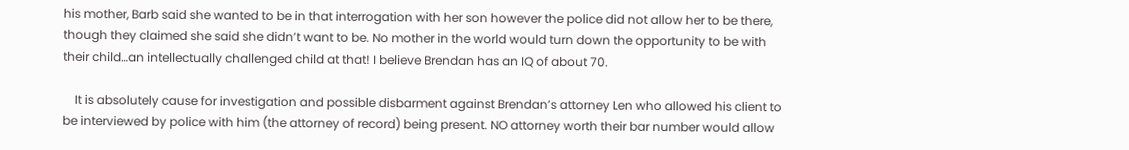his mother, Barb said she wanted to be in that interrogation with her son however the police did not allow her to be there, though they claimed she said she didn’t want to be. No mother in the world would turn down the opportunity to be with their child…an intellectually challenged child at that! I believe Brendan has an IQ of about 70.

    It is absolutely cause for investigation and possible disbarment against Brendan’s attorney Len who allowed his client to be interviewed by police with him (the attorney of record) being present. NO attorney worth their bar number would allow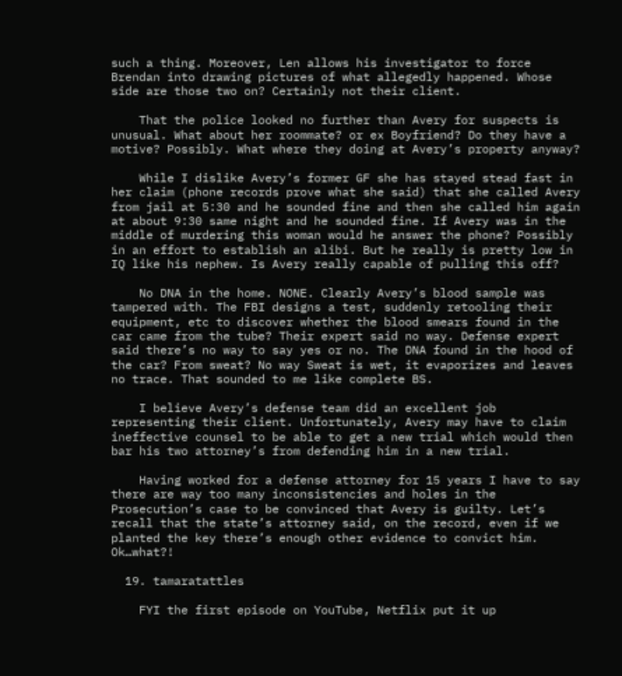such a thing. Moreover, Len allows his investigator to force Brendan into drawing pictures of what allegedly happened. Whose side are those two on? Certainly not their client.

    That the police looked no further than Avery for suspects is unusual. What about her roommate? or ex Boyfriend? Do they have a motive? Possibly. What where they doing at Avery’s property anyway?

    While I dislike Avery’s former GF she has stayed stead fast in her claim (phone records prove what she said) that she called Avery from jail at 5:30 and he sounded fine and then she called him again at about 9:30 same night and he sounded fine. If Avery was in the middle of murdering this woman would he answer the phone? Possibly in an effort to establish an alibi. But he really is pretty low in IQ like his nephew. Is Avery really capable of pulling this off?

    No DNA in the home. NONE. Clearly Avery’s blood sample was tampered with. The FBI designs a test, suddenly retooling their equipment, etc to discover whether the blood smears found in the car came from the tube? Their expert said no way. Defense expert said there’s no way to say yes or no. The DNA found in the hood of the car? From sweat? No way Sweat is wet, it evaporizes and leaves no trace. That sounded to me like complete BS.

    I believe Avery’s defense team did an excellent job representing their client. Unfortunately, Avery may have to claim ineffective counsel to be able to get a new trial which would then bar his two attorney’s from defending him in a new trial.

    Having worked for a defense attorney for 15 years I have to say there are way too many inconsistencies and holes in the Prosecution’s case to be convinced that Avery is guilty. Let’s recall that the state’s attorney said, on the record, even if we planted the key there’s enough other evidence to convict him. Ok…what?!

  19. tamaratattles

    FYI the first episode on YouTube, Netflix put it up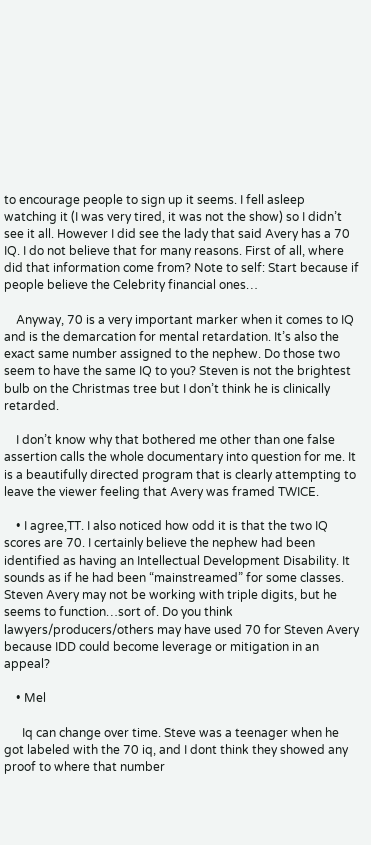to encourage people to sign up it seems. I fell asleep watching it (I was very tired, it was not the show) so I didn’t see it all. However I did see the lady that said Avery has a 70 IQ. I do not believe that for many reasons. First of all, where did that information come from? Note to self: Start because if people believe the Celebrity financial ones…

    Anyway, 70 is a very important marker when it comes to IQ and is the demarcation for mental retardation. It’s also the exact same number assigned to the nephew. Do those two seem to have the same IQ to you? Steven is not the brightest bulb on the Christmas tree but I don’t think he is clinically retarded.

    I don’t know why that bothered me other than one false assertion calls the whole documentary into question for me. It is a beautifully directed program that is clearly attempting to leave the viewer feeling that Avery was framed TWICE.

    • I agree,TT. I also noticed how odd it is that the two IQ scores are 70. I certainly believe the nephew had been identified as having an Intellectual Development Disability. It sounds as if he had been “mainstreamed” for some classes. Steven Avery may not be working with triple digits, but he seems to function…sort of. Do you think lawyers/producers/others may have used 70 for Steven Avery because IDD could become leverage or mitigation in an appeal?

    • Mel

      Iq can change over time. Steve was a teenager when he got labeled with the 70 iq, and I dont think they showed any proof to where that number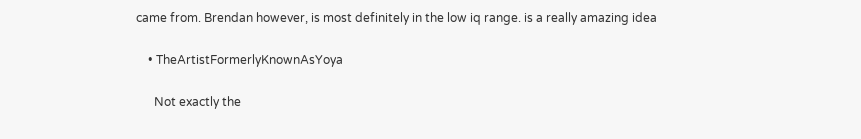came from. Brendan however, is most definitely in the low iq range. is a really amazing idea

    • TheArtistFormerlyKnownAsYoya

      Not exactly the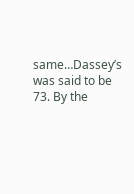same…Dassey’s was said to be 73. By the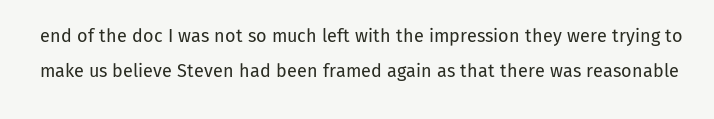end of the doc I was not so much left with the impression they were trying to make us believe Steven had been framed again as that there was reasonable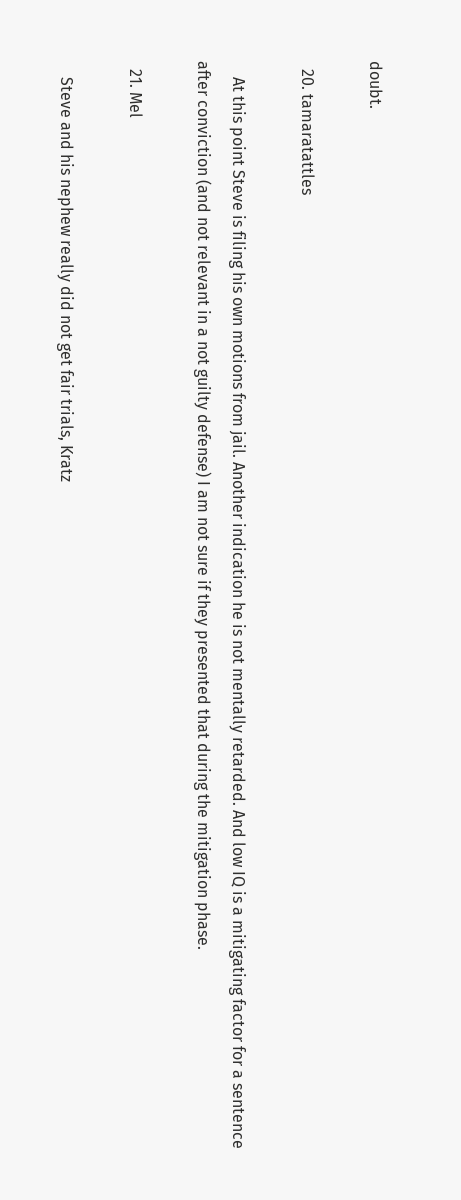doubt.

  20. tamaratattles

    At this point Steve is filing his own motions from jail. Another indication he is not mentally retarded. And low IQ is a mitigating factor for a sentence after conviction (and not relevant in a not guilty defense) I am not sure if they presented that during the mitigation phase.

  21. Mel

    Steve and his nephew really did not get fair trials, Kratz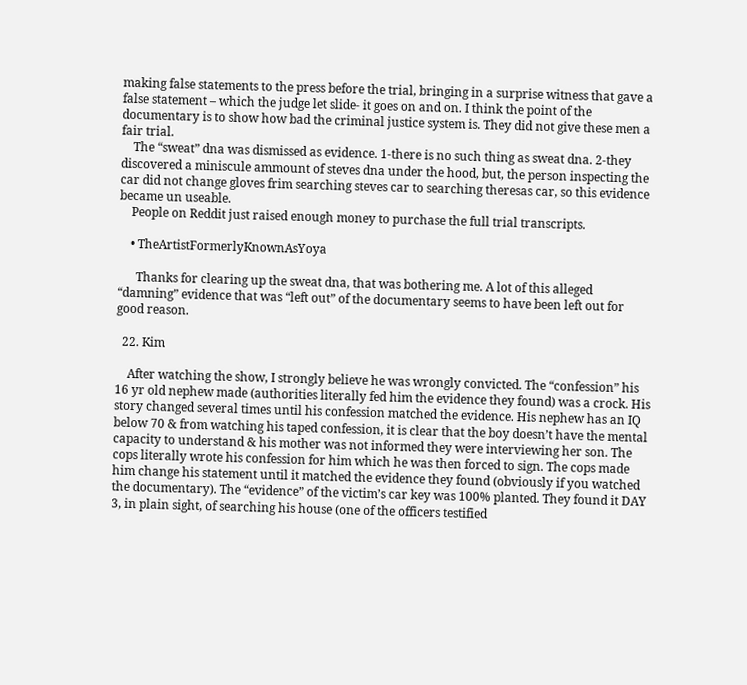making false statements to the press before the trial, bringing in a surprise witness that gave a false statement – which the judge let slide- it goes on and on. I think the point of the documentary is to show how bad the criminal justice system is. They did not give these men a fair trial.
    The “sweat” dna was dismissed as evidence. 1-there is no such thing as sweat dna. 2-they discovered a miniscule ammount of steves dna under the hood, but, the person inspecting the car did not change gloves frim searching steves car to searching theresas car, so this evidence became un useable.
    People on Reddit just raised enough money to purchase the full trial transcripts.

    • TheArtistFormerlyKnownAsYoya

      Thanks for clearing up the sweat dna, that was bothering me. A lot of this alleged “damning” evidence that was “left out” of the documentary seems to have been left out for good reason.

  22. Kim

    After watching the show, I strongly believe he was wrongly convicted. The “confession” his 16 yr old nephew made (authorities literally fed him the evidence they found) was a crock. His story changed several times until his confession matched the evidence. His nephew has an IQ below 70 & from watching his taped confession, it is clear that the boy doesn’t have the mental capacity to understand & his mother was not informed they were interviewing her son. The cops literally wrote his confession for him which he was then forced to sign. The cops made him change his statement until it matched the evidence they found (obviously if you watched the documentary). The “evidence” of the victim’s car key was 100% planted. They found it DAY 3, in plain sight, of searching his house (one of the officers testified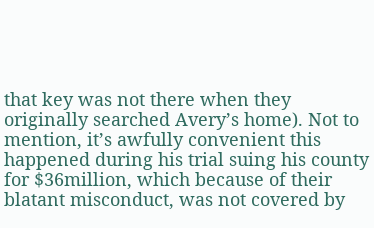that key was not there when they originally searched Avery’s home). Not to mention, it’s awfully convenient this happened during his trial suing his county for $36million, which because of their blatant misconduct, was not covered by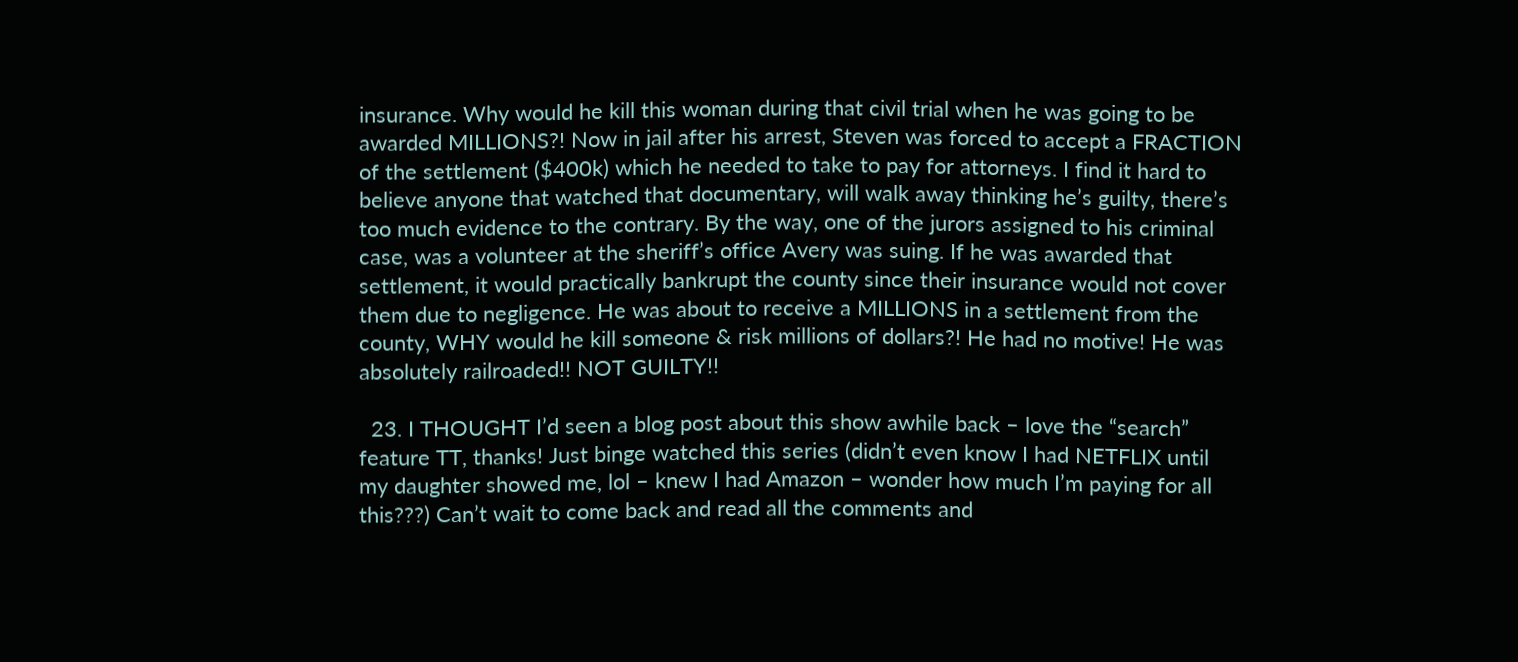insurance. Why would he kill this woman during that civil trial when he was going to be awarded MILLIONS?! Now in jail after his arrest, Steven was forced to accept a FRACTION of the settlement ($400k) which he needed to take to pay for attorneys. I find it hard to believe anyone that watched that documentary, will walk away thinking he’s guilty, there’s too much evidence to the contrary. By the way, one of the jurors assigned to his criminal case, was a volunteer at the sheriff’s office Avery was suing. If he was awarded that settlement, it would practically bankrupt the county since their insurance would not cover them due to negligence. He was about to receive a MILLIONS in a settlement from the county, WHY would he kill someone & risk millions of dollars?! He had no motive! He was absolutely railroaded!! NOT GUILTY!!

  23. I THOUGHT I’d seen a blog post about this show awhile back – love the “search” feature TT, thanks! Just binge watched this series (didn’t even know I had NETFLIX until my daughter showed me, lol – knew I had Amazon – wonder how much I’m paying for all this???) Can’t wait to come back and read all the comments and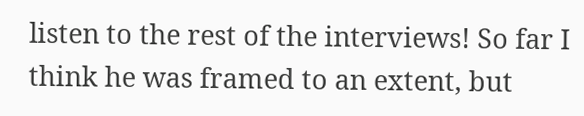listen to the rest of the interviews! So far I think he was framed to an extent, but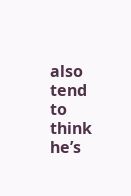also tend to think he’s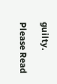guilty.

Please Read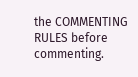the COMMENTING RULES before commenting.